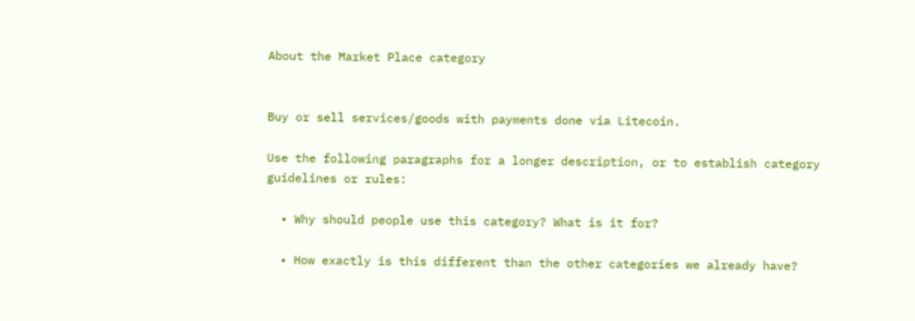About the Market Place category


Buy or sell services/goods with payments done via Litecoin.

Use the following paragraphs for a longer description, or to establish category guidelines or rules:

  • Why should people use this category? What is it for?

  • How exactly is this different than the other categories we already have?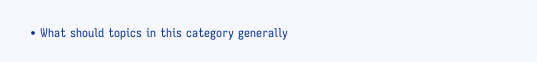• What should topics in this category generally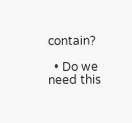contain?

  • Do we need this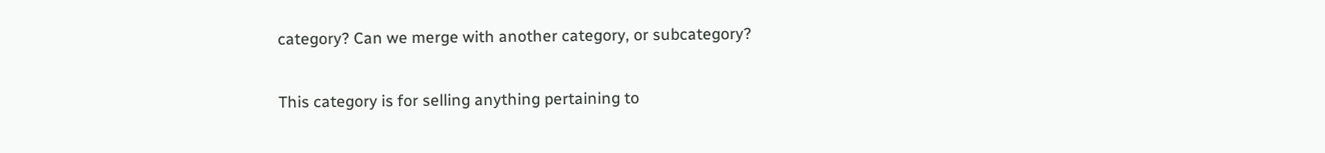category? Can we merge with another category, or subcategory?


This category is for selling anything pertaining to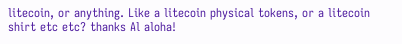litecoin, or anything. Like a litecoin physical tokens, or a litecoin shirt etc etc? thanks Al aloha!